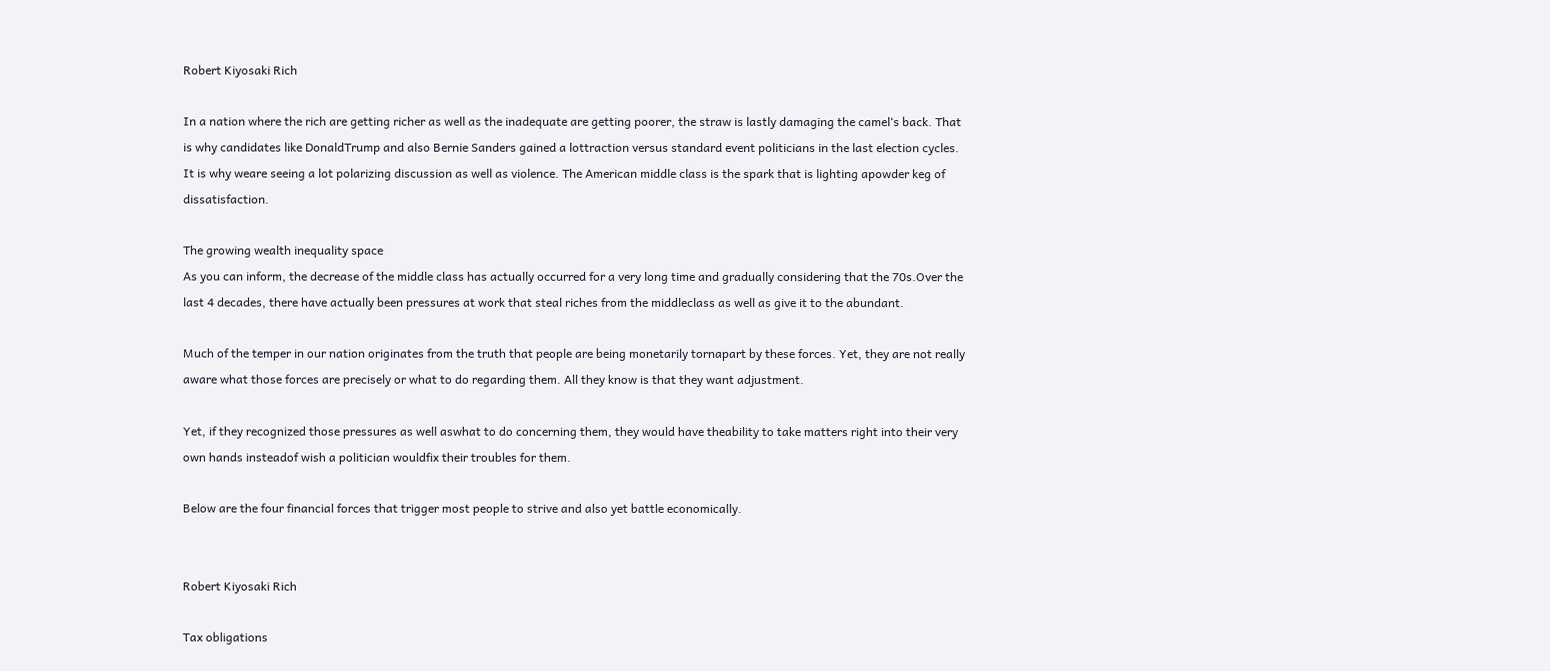Robert Kiyosaki Rich

In a nation where the rich are getting richer as well as the inadequate are getting poorer, the straw is lastly damaging the camel‘s back. That is why candidates like DonaldTrump and also Bernie Sanders gained a lottraction versus standard event politicians in the last election cycles. It is why weare seeing a lot polarizing discussion as well as violence. The American middle class is the spark that is lighting apowder keg of dissatisfaction.

The growing wealth inequality space
As you can inform, the decrease of the middle class has actually occurred for a very long time and gradually considering that the 70s.Over the last 4 decades, there have actually been pressures at work that steal riches from the middleclass as well as give it to the abundant.

Much of the temper in our nation originates from the truth that people are being monetarily tornapart by these forces. Yet, they are not really aware what those forces are precisely or what to do regarding them. All they know is that they want adjustment.

Yet, if they recognized those pressures as well aswhat to do concerning them, they would have theability to take matters right into their very own hands insteadof wish a politician wouldfix their troubles for them.

Below are the four financial forces that trigger most people to strive and also yet battle economically.


Robert Kiyosaki Rich

Tax obligations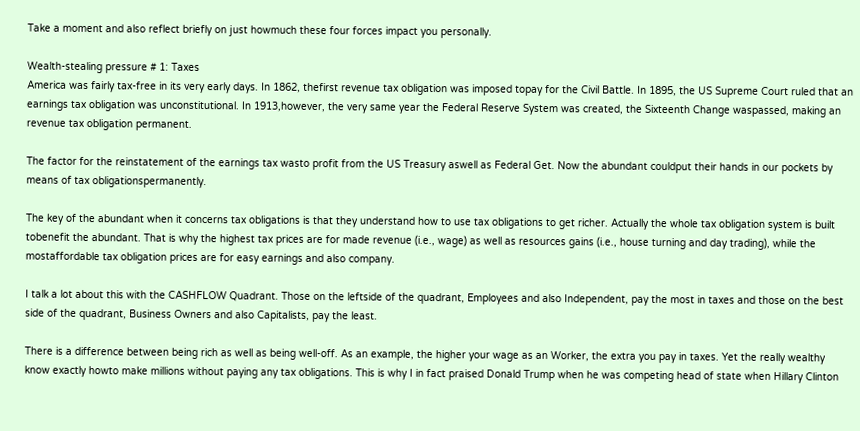Take a moment and also reflect briefly on just howmuch these four forces impact you personally.

Wealth-stealing pressure # 1: Taxes
America was fairly tax-free in its very early days. In 1862, thefirst revenue tax obligation was imposed topay for the Civil Battle. In 1895, the US Supreme Court ruled that an earnings tax obligation was unconstitutional. In 1913,however, the very same year the Federal Reserve System was created, the Sixteenth Change waspassed, making an revenue tax obligation permanent.

The factor for the reinstatement of the earnings tax wasto profit from the US Treasury aswell as Federal Get. Now the abundant couldput their hands in our pockets by means of tax obligationspermanently.

The key of the abundant when it concerns tax obligations is that they understand how to use tax obligations to get richer. Actually the whole tax obligation system is built tobenefit the abundant. That is why the highest tax prices are for made revenue (i.e., wage) as well as resources gains (i.e., house turning and day trading), while the mostaffordable tax obligation prices are for easy earnings and also company.

I talk a lot about this with the CASHFLOW Quadrant. Those on the leftside of the quadrant, Employees and also Independent, pay the most in taxes and those on the best side of the quadrant, Business Owners and also Capitalists, pay the least.

There is a difference between being rich as well as being well-off. As an example, the higher your wage as an Worker, the extra you pay in taxes. Yet the really wealthy know exactly howto make millions without paying any tax obligations. This is why I in fact praised Donald Trump when he was competing head of state when Hillary Clinton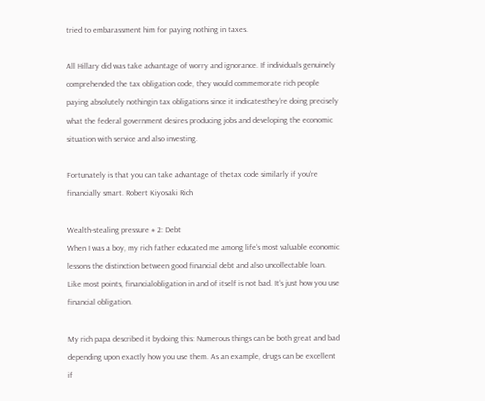tried to embarassment him for paying nothing in taxes.

All Hillary did was take advantage of worry and ignorance. If individuals genuinely comprehended the tax obligation code, they would commemorate rich people paying absolutely nothingin tax obligations since it indicatesthey‘re doing precisely what the federal government desires producing jobs and developing the economic situation with service and also investing.

Fortunately is that you can take advantage of thetax code similarly if you‘re financially smart. Robert Kiyosaki Rich

Wealth-stealing pressure # 2: Debt
When I was a boy, my rich father educated me among life‘s most valuable economic lessons the distinction between good financial debt and also uncollectable loan. Like most points, financialobligation in and of itself is not bad. It‘s just how you use financial obligation.

My rich papa described it bydoing this: Numerous things can be both great and bad depending upon exactly how you use them. As an example, drugs can be excellent if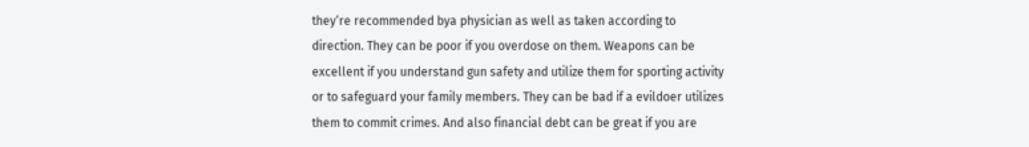they‘re recommended bya physician as well as taken according to direction. They can be poor if you overdose on them. Weapons can be excellent if you understand gun safety and utilize them for sporting activity or to safeguard your family members. They can be bad if a evildoer utilizes them to commit crimes. And also financial debt can be great if you are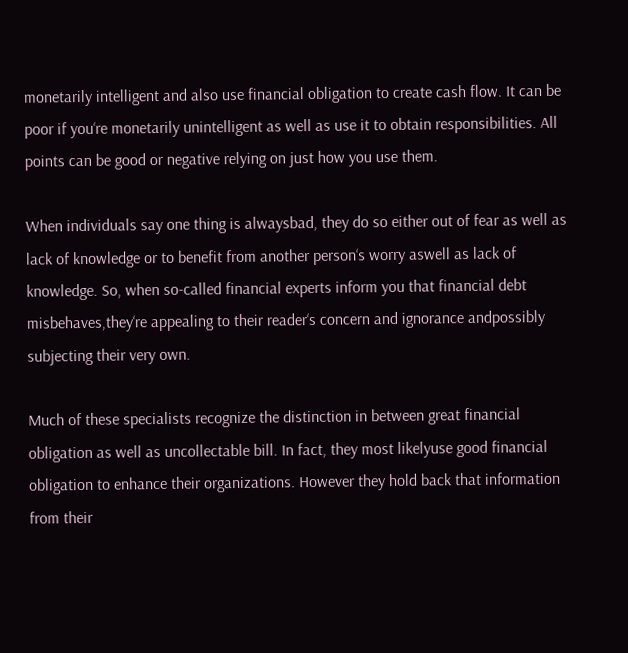monetarily intelligent and also use financial obligation to create cash flow. It can be poor if you‘re monetarily unintelligent as well as use it to obtain responsibilities. All points can be good or negative relying on just how you use them.

When individuals say one thing is alwaysbad, they do so either out of fear as well as lack of knowledge or to benefit from another person‘s worry aswell as lack of knowledge. So, when so-called financial experts inform you that financial debt misbehaves,they‘re appealing to their reader‘s concern and ignorance andpossibly subjecting their very own.

Much of these specialists recognize the distinction in between great financial obligation as well as uncollectable bill. In fact, they most likelyuse good financial obligation to enhance their organizations. However they hold back that information from their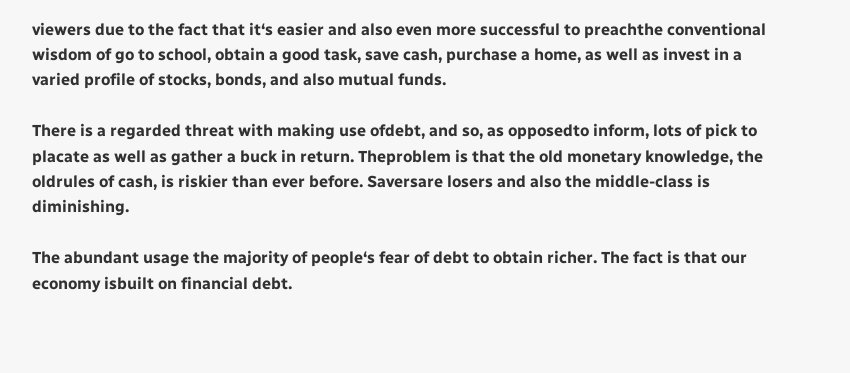viewers due to the fact that it‘s easier and also even more successful to preachthe conventional wisdom of go to school, obtain a good task, save cash, purchase a home, as well as invest in a varied profile of stocks, bonds, and also mutual funds.

There is a regarded threat with making use ofdebt, and so, as opposedto inform, lots of pick to placate as well as gather a buck in return. Theproblem is that the old monetary knowledge, the oldrules of cash, is riskier than ever before. Saversare losers and also the middle-class is diminishing.

The abundant usage the majority of people‘s fear of debt to obtain richer. The fact is that our economy isbuilt on financial debt.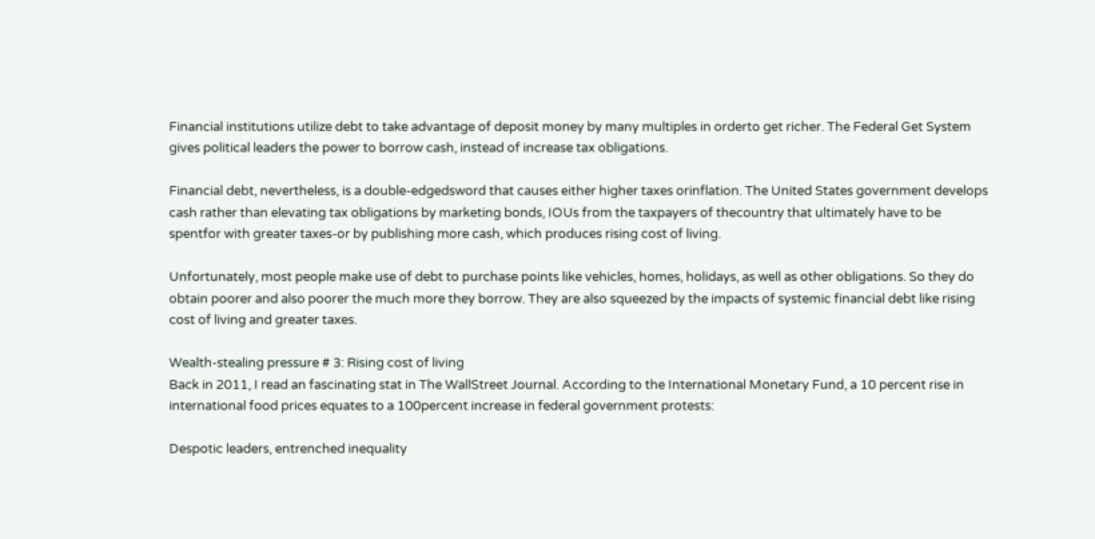Financial institutions utilize debt to take advantage of deposit money by many multiples in orderto get richer. The Federal Get System gives political leaders the power to borrow cash, instead of increase tax obligations.

Financial debt, nevertheless, is a double-edgedsword that causes either higher taxes orinflation. The United States government develops cash rather than elevating tax obligations by marketing bonds, IOUs from the taxpayers of thecountry that ultimately have to be spentfor with greater taxes-or by publishing more cash, which produces rising cost of living.

Unfortunately, most people make use of debt to purchase points like vehicles, homes, holidays, as well as other obligations. So they do obtain poorer and also poorer the much more they borrow. They are also squeezed by the impacts of systemic financial debt like rising cost of living and greater taxes.

Wealth-stealing pressure # 3: Rising cost of living
Back in 2011, I read an fascinating stat in The WallStreet Journal. According to the International Monetary Fund, a 10 percent rise in international food prices equates to a 100percent increase in federal government protests:

Despotic leaders, entrenched inequality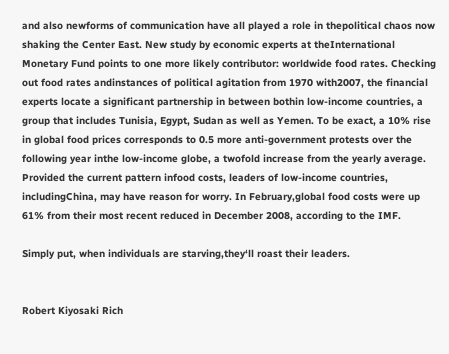and also newforms of communication have all played a role in thepolitical chaos now shaking the Center East. New study by economic experts at theInternational Monetary Fund points to one more likely contributor: worldwide food rates. Checking out food rates andinstances of political agitation from 1970 with2007, the financial experts locate a significant partnership in between bothin low-income countries, a group that includes Tunisia, Egypt, Sudan as well as Yemen. To be exact, a 10% rise in global food prices corresponds to 0.5 more anti-government protests over the following year inthe low-income globe, a twofold increase from the yearly average. Provided the current pattern infood costs, leaders of low-income countries, includingChina, may have reason for worry. In February,global food costs were up 61% from their most recent reduced in December 2008, according to the IMF.

Simply put, when individuals are starving,they‘ll roast their leaders.


Robert Kiyosaki Rich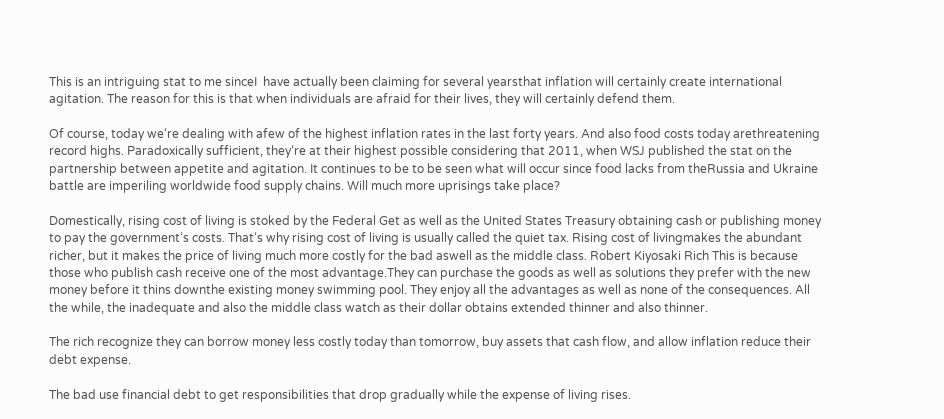This is an intriguing stat to me sinceI  have actually been claiming for several yearsthat inflation will certainly create international agitation. The reason for this is that when individuals are afraid for their lives, they will certainly defend them.

Of course, today we‘re dealing with afew of the highest inflation rates in the last forty years. And also food costs today arethreatening record highs. Paradoxically sufficient, they‘re at their highest possible considering that 2011, when WSJ published the stat on the partnership between appetite and agitation. It continues to be to be seen what will occur since food lacks from theRussia and Ukraine battle are imperiling worldwide food supply chains. Will much more uprisings take place?

Domestically, rising cost of living is stoked by the Federal Get as well as the United States Treasury obtaining cash or publishing money to pay the government‘s costs. That‘s why rising cost of living is usually called the quiet tax. Rising cost of livingmakes the abundant richer, but it makes the price of living much more costly for the bad aswell as the middle class. Robert Kiyosaki Rich This is because those who publish cash receive one of the most advantage.They can purchase the goods as well as solutions they prefer with the new money before it thins downthe existing money swimming pool. They enjoy all the advantages as well as none of the consequences. All the while, the inadequate and also the middle class watch as their dollar obtains extended thinner and also thinner.

The rich recognize they can borrow money less costly today than tomorrow, buy assets that cash flow, and allow inflation reduce their debt expense.

The bad use financial debt to get responsibilities that drop gradually while the expense of living rises.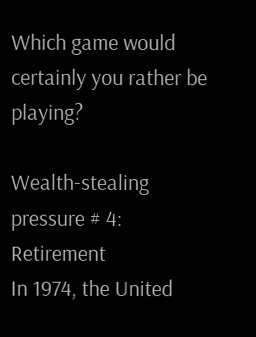Which game would certainly you rather be playing?

Wealth-stealing pressure # 4: Retirement
In 1974, the United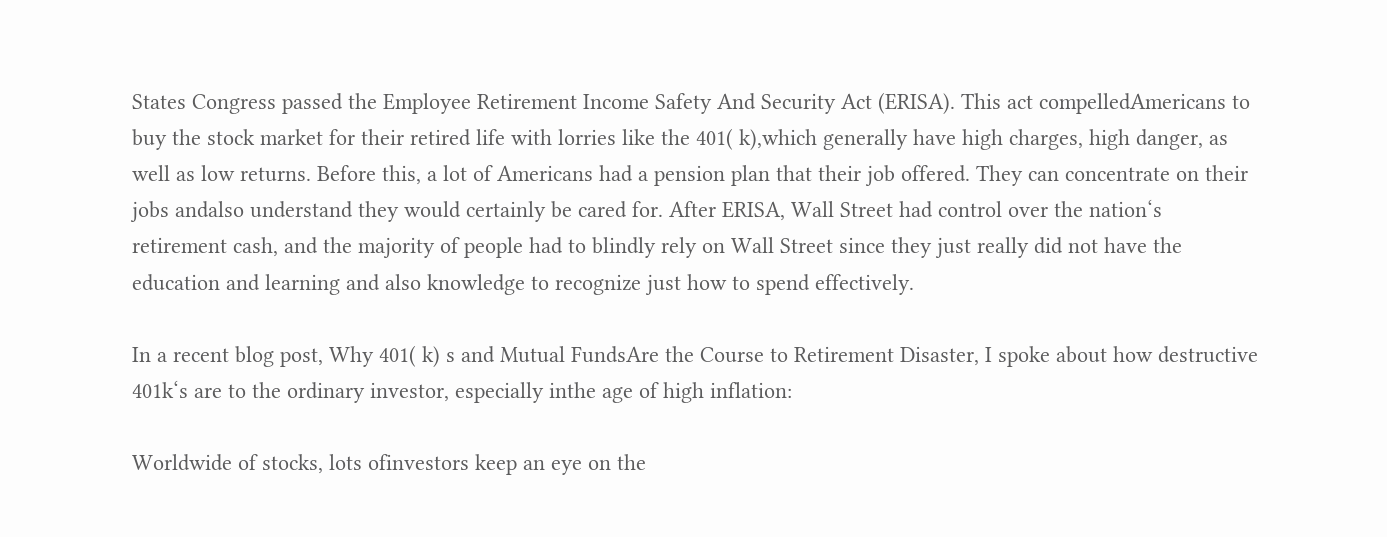States Congress passed the Employee Retirement Income Safety And Security Act (ERISA). This act compelledAmericans to buy the stock market for their retired life with lorries like the 401( k),which generally have high charges, high danger, as well as low returns. Before this, a lot of Americans had a pension plan that their job offered. They can concentrate on their jobs andalso understand they would certainly be cared for. After ERISA, Wall Street had control over the nation‘s retirement cash, and the majority of people had to blindly rely on Wall Street since they just really did not have the education and learning and also knowledge to recognize just how to spend effectively.

In a recent blog post, Why 401( k) s and Mutual FundsAre the Course to Retirement Disaster, I spoke about how destructive 401k‘s are to the ordinary investor, especially inthe age of high inflation:

Worldwide of stocks, lots ofinvestors keep an eye on the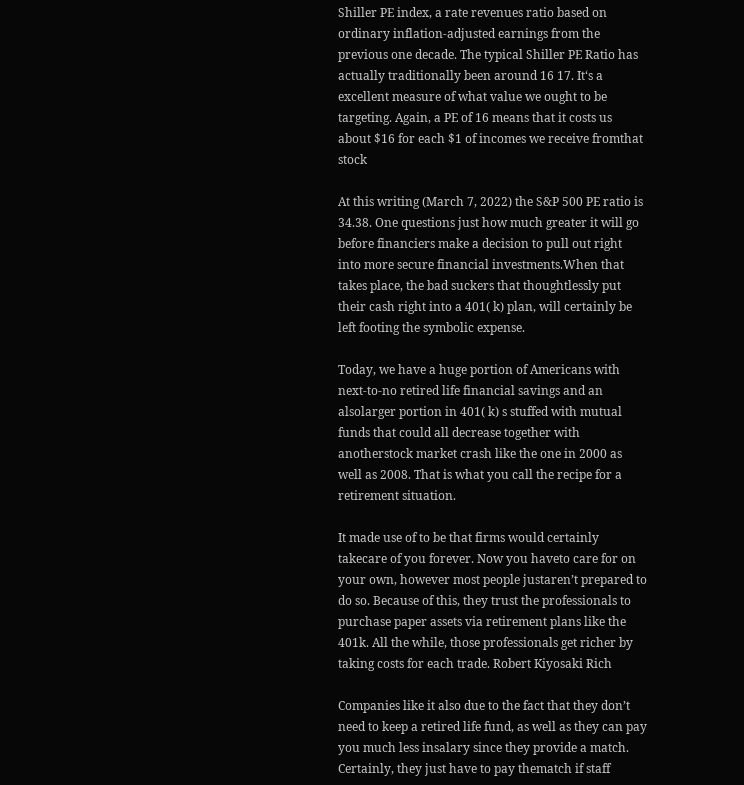Shiller PE index, a rate revenues ratio based on ordinary inflation-adjusted earnings from the previous one decade. The typical Shiller PE Ratio has actually traditionally been around 16 17. It‘s a excellent measure of what value we ought to be targeting. Again, a PE of 16 means that it costs us about $16 for each $1 of incomes we receive fromthat stock

At this writing (March 7, 2022) the S&P 500 PE ratio is 34.38. One questions just how much greater it will go before financiers make a decision to pull out right into more secure financial investments.When that takes place, the bad suckers that thoughtlessly put their cash right into a 401( k) plan, will certainly be left footing the symbolic expense.

Today, we have a huge portion of Americans with next-to-no retired life financial savings and an alsolarger portion in 401( k) s stuffed with mutual funds that could all decrease together with anotherstock market crash like the one in 2000 as well as 2008. That is what you call the recipe for a retirement situation.

It made use of to be that firms would certainly takecare of you forever. Now you haveto care for on your own, however most people justaren’t prepared to do so. Because of this, they trust the professionals to purchase paper assets via retirement plans like the 401k. All the while, those professionals get richer by taking costs for each trade. Robert Kiyosaki Rich

Companies like it also due to the fact that they don’t need to keep a retired life fund, as well as they can pay you much less insalary since they provide a match. Certainly, they just have to pay thematch if staff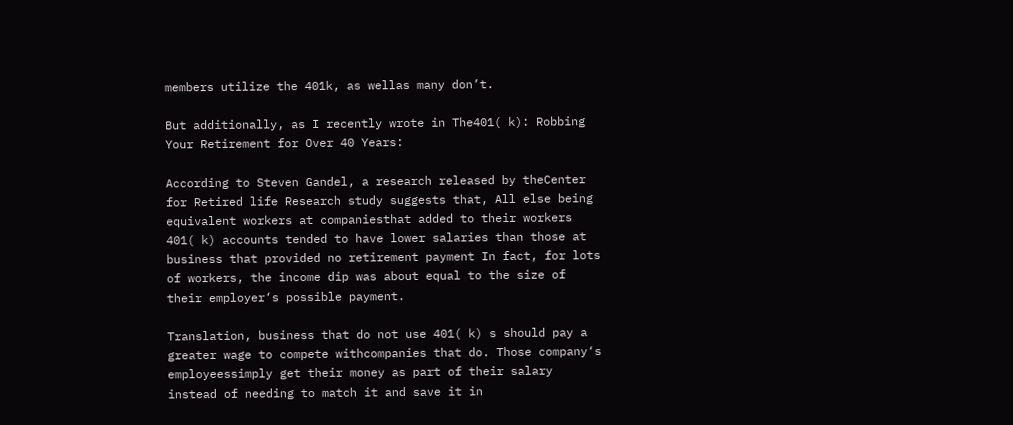members utilize the 401k, as wellas many don’t.

But additionally, as I recently wrote in The401( k): Robbing Your Retirement for Over 40 Years:

According to Steven Gandel, a research released by theCenter for Retired life Research study suggests that, All else being equivalent workers at companiesthat added to their workers 401( k) accounts tended to have lower salaries than those at business that provided no retirement payment In fact, for lots of workers, the income dip was about equal to the size of their employer‘s possible payment.

Translation, business that do not use 401( k) s should pay a greater wage to compete withcompanies that do. Those company‘s employeessimply get their money as part of their salary instead of needing to match it and save it in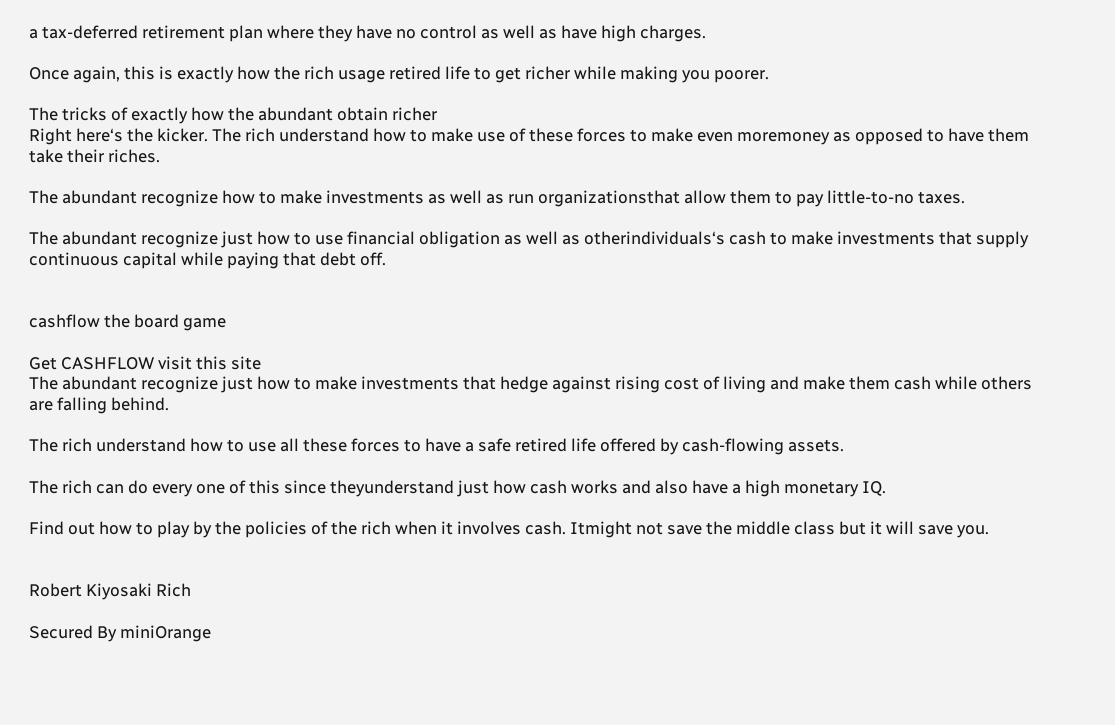a tax-deferred retirement plan where they have no control as well as have high charges.

Once again, this is exactly how the rich usage retired life to get richer while making you poorer.

The tricks of exactly how the abundant obtain richer
Right here‘s the kicker. The rich understand how to make use of these forces to make even moremoney as opposed to have them take their riches.

The abundant recognize how to make investments as well as run organizationsthat allow them to pay little-to-no taxes.

The abundant recognize just how to use financial obligation as well as otherindividuals‘s cash to make investments that supply continuous capital while paying that debt off.


cashflow the board game

Get CASHFLOW visit this site
The abundant recognize just how to make investments that hedge against rising cost of living and make them cash while others are falling behind.

The rich understand how to use all these forces to have a safe retired life offered by cash-flowing assets.

The rich can do every one of this since theyunderstand just how cash works and also have a high monetary IQ.

Find out how to play by the policies of the rich when it involves cash. Itmight not save the middle class but it will save you.


Robert Kiyosaki Rich

Secured By miniOrange